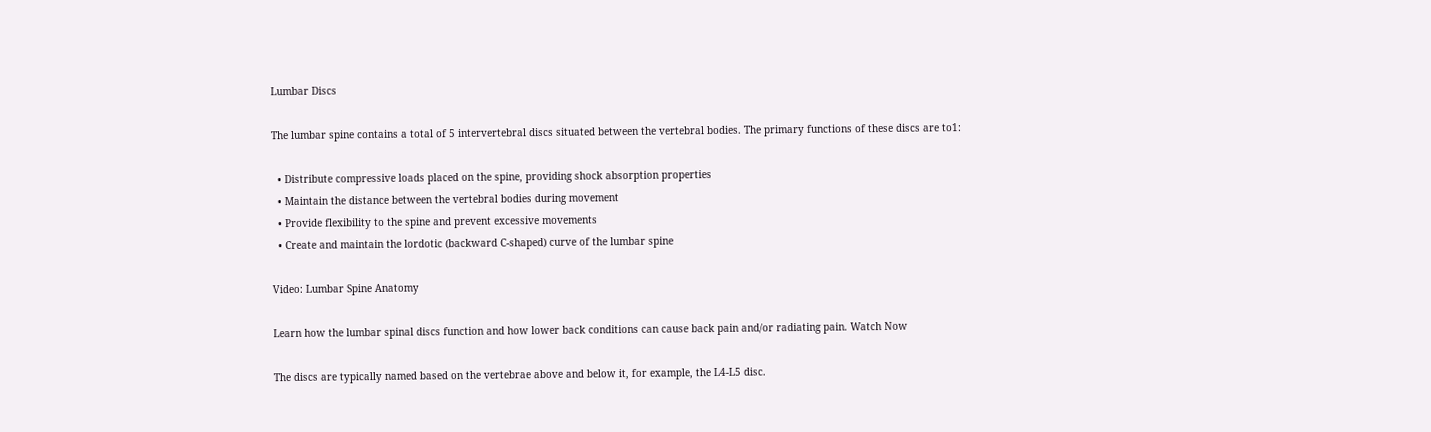Lumbar Discs

The lumbar spine contains a total of 5 intervertebral discs situated between the vertebral bodies. The primary functions of these discs are to1:

  • Distribute compressive loads placed on the spine, providing shock absorption properties
  • Maintain the distance between the vertebral bodies during movement
  • Provide flexibility to the spine and prevent excessive movements
  • Create and maintain the lordotic (backward C-shaped) curve of the lumbar spine

Video: Lumbar Spine Anatomy

Learn how the lumbar spinal discs function and how lower back conditions can cause back pain and/or radiating pain. Watch Now

The discs are typically named based on the vertebrae above and below it, for example, the L4-L5 disc.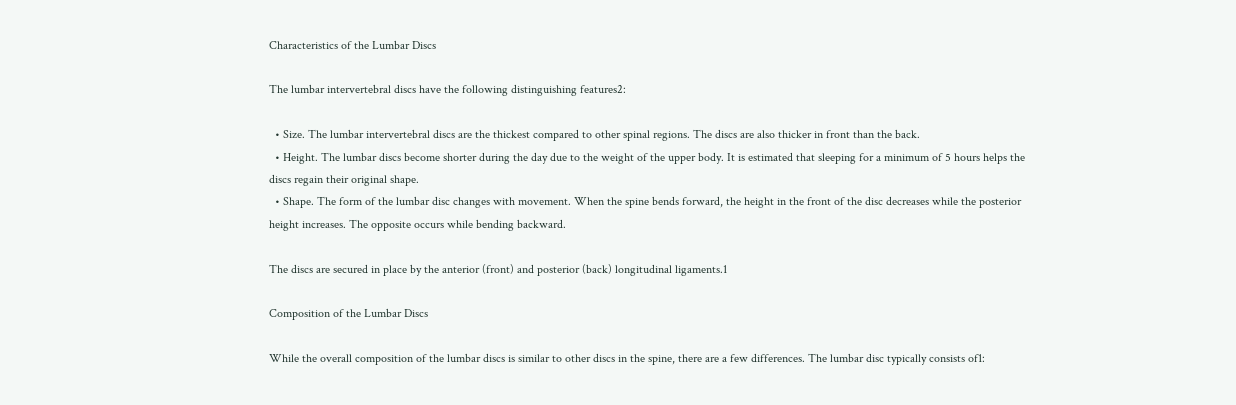Characteristics of the Lumbar Discs

The lumbar intervertebral discs have the following distinguishing features2:

  • Size. The lumbar intervertebral discs are the thickest compared to other spinal regions. The discs are also thicker in front than the back.
  • Height. The lumbar discs become shorter during the day due to the weight of the upper body. It is estimated that sleeping for a minimum of 5 hours helps the discs regain their original shape.
  • Shape. The form of the lumbar disc changes with movement. When the spine bends forward, the height in the front of the disc decreases while the posterior height increases. The opposite occurs while bending backward.

The discs are secured in place by the anterior (front) and posterior (back) longitudinal ligaments.1

Composition of the Lumbar Discs

While the overall composition of the lumbar discs is similar to other discs in the spine, there are a few differences. The lumbar disc typically consists of1: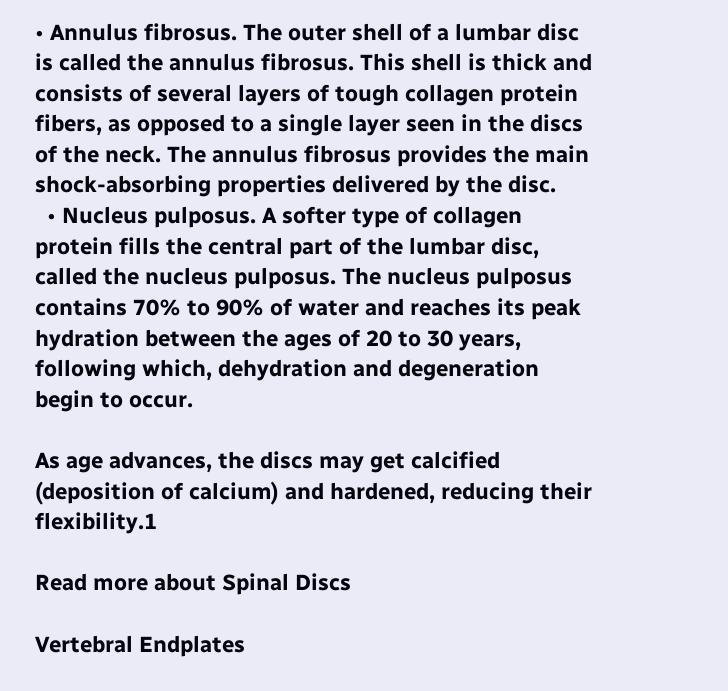• Annulus fibrosus. The outer shell of a lumbar disc is called the annulus fibrosus. This shell is thick and consists of several layers of tough collagen protein fibers, as opposed to a single layer seen in the discs of the neck. The annulus fibrosus provides the main shock-absorbing properties delivered by the disc.
  • Nucleus pulposus. A softer type of collagen protein fills the central part of the lumbar disc, called the nucleus pulposus. The nucleus pulposus contains 70% to 90% of water and reaches its peak hydration between the ages of 20 to 30 years, following which, dehydration and degeneration begin to occur.

As age advances, the discs may get calcified (deposition of calcium) and hardened, reducing their flexibility.1

Read more about Spinal Discs

Vertebral Endplates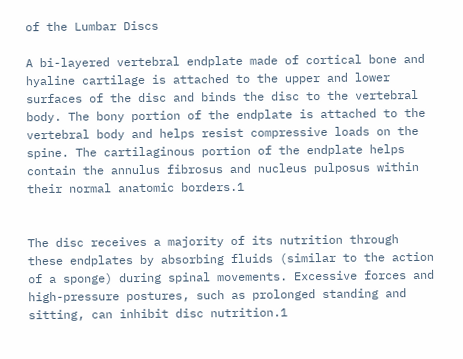of the Lumbar Discs

A bi-layered vertebral endplate made of cortical bone and hyaline cartilage is attached to the upper and lower surfaces of the disc and binds the disc to the vertebral body. The bony portion of the endplate is attached to the vertebral body and helps resist compressive loads on the spine. The cartilaginous portion of the endplate helps contain the annulus fibrosus and nucleus pulposus within their normal anatomic borders.1


The disc receives a majority of its nutrition through these endplates by absorbing fluids (similar to the action of a sponge) during spinal movements. Excessive forces and high-pressure postures, such as prolonged standing and sitting, can inhibit disc nutrition.1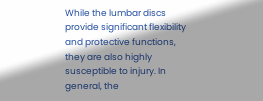While the lumbar discs provide significant flexibility and protective functions, they are also highly susceptible to injury. In general, the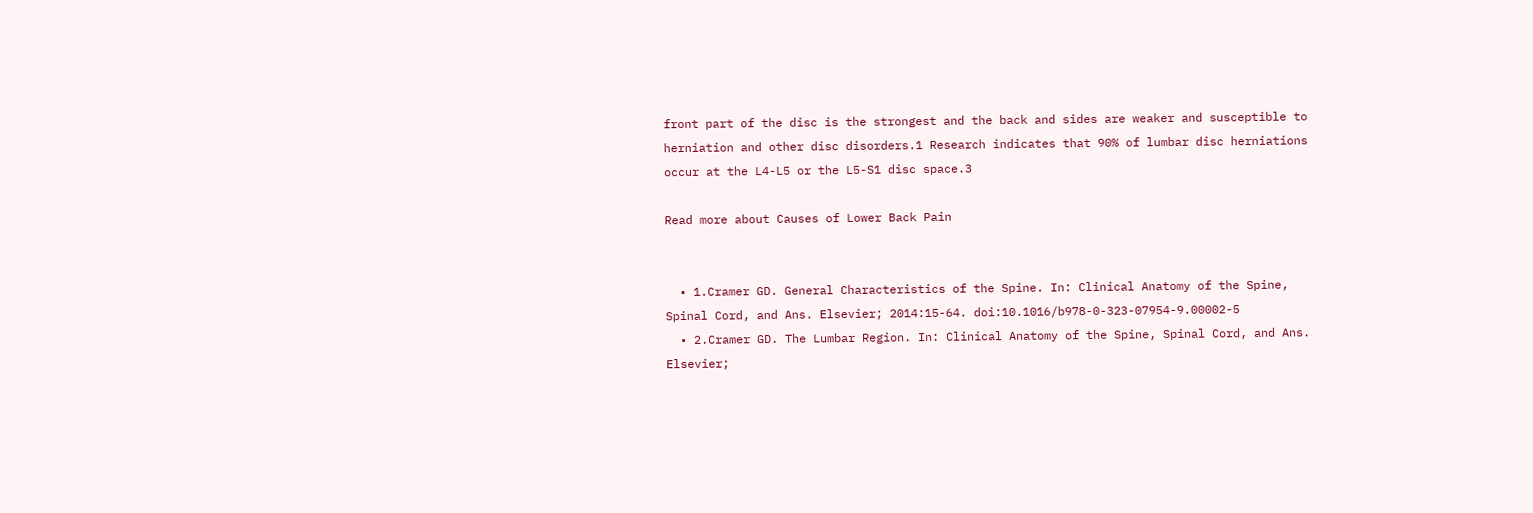front part of the disc is the strongest and the back and sides are weaker and susceptible to herniation and other disc disorders.1 Research indicates that 90% of lumbar disc herniations occur at the L4-L5 or the L5-S1 disc space.3

Read more about Causes of Lower Back Pain


  • 1.Cramer GD. General Characteristics of the Spine. In: Clinical Anatomy of the Spine, Spinal Cord, and Ans. Elsevier; 2014:15-64. doi:10.1016/b978-0-323-07954-9.00002-5
  • 2.Cramer GD. The Lumbar Region. In: Clinical Anatomy of the Spine, Spinal Cord, and Ans. Elsevier;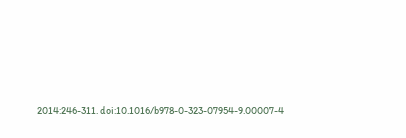2014:246-311. doi:10.1016/b978-0-323-07954-9.00007-4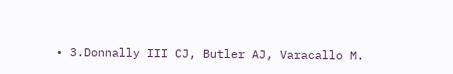• 3.Donnally III CJ, Butler AJ, Varacallo M.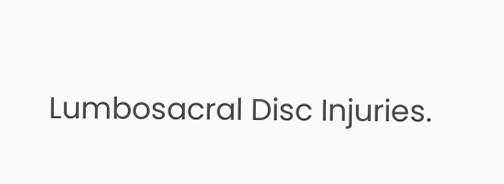Lumbosacral Disc Injuries.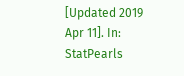[Updated 2019 Apr 11]. In: StatPearls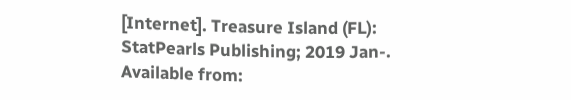[Internet]. Treasure Island (FL): StatPearls Publishing; 2019 Jan-. Available from: